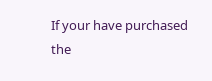If your have purchased the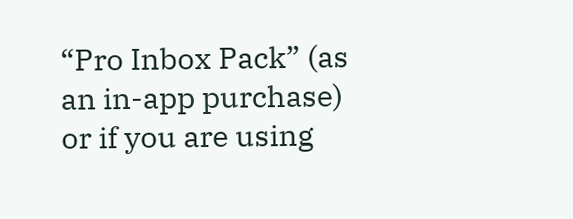“Pro Inbox Pack” (as an in-app purchase) or if you are using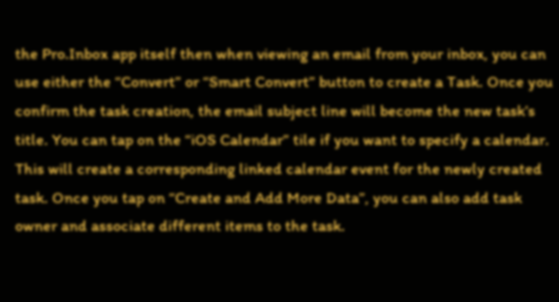the Pro.Inbox app itself then when viewing an email from your inbox, you can use either the “Convert” or “Smart Convert” button to create a Task. Once you confirm the task creation, the email subject line will become the new task’s title. You can tap on the “iOS Calendar” tile if you want to specify a calendar. This will create a corresponding linked calendar event for the newly created task. Once you tap on “Create and Add More Data”, you can also add task owner and associate different items to the task.